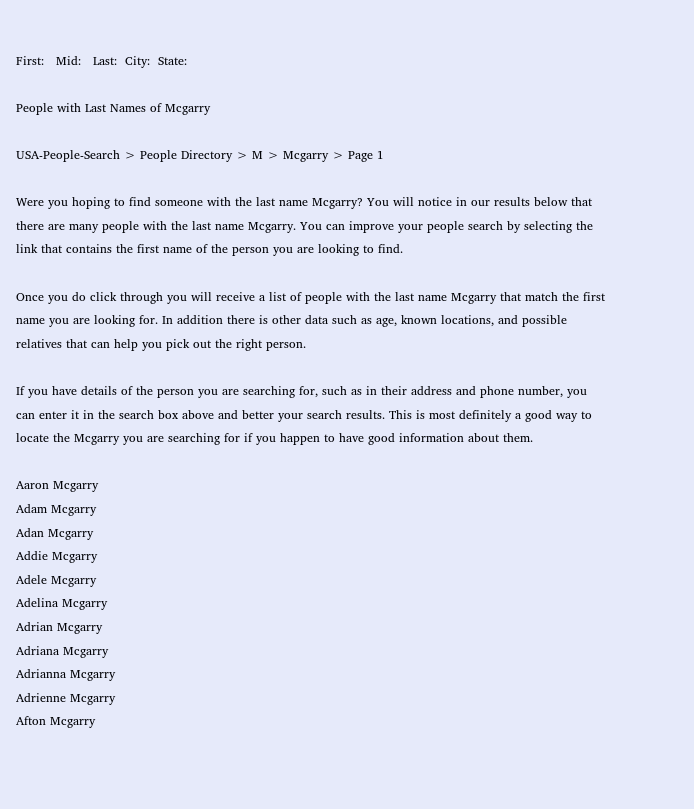First:   Mid:   Last:  City:  State:

People with Last Names of Mcgarry

USA-People-Search > People Directory > M > Mcgarry > Page 1

Were you hoping to find someone with the last name Mcgarry? You will notice in our results below that there are many people with the last name Mcgarry. You can improve your people search by selecting the link that contains the first name of the person you are looking to find.

Once you do click through you will receive a list of people with the last name Mcgarry that match the first name you are looking for. In addition there is other data such as age, known locations, and possible relatives that can help you pick out the right person.

If you have details of the person you are searching for, such as in their address and phone number, you can enter it in the search box above and better your search results. This is most definitely a good way to locate the Mcgarry you are searching for if you happen to have good information about them.

Aaron Mcgarry
Adam Mcgarry
Adan Mcgarry
Addie Mcgarry
Adele Mcgarry
Adelina Mcgarry
Adrian Mcgarry
Adriana Mcgarry
Adrianna Mcgarry
Adrienne Mcgarry
Afton Mcgarry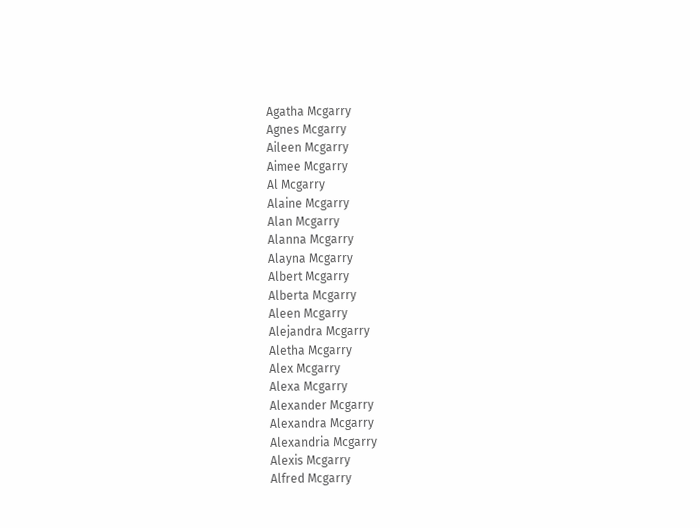Agatha Mcgarry
Agnes Mcgarry
Aileen Mcgarry
Aimee Mcgarry
Al Mcgarry
Alaine Mcgarry
Alan Mcgarry
Alanna Mcgarry
Alayna Mcgarry
Albert Mcgarry
Alberta Mcgarry
Aleen Mcgarry
Alejandra Mcgarry
Aletha Mcgarry
Alex Mcgarry
Alexa Mcgarry
Alexander Mcgarry
Alexandra Mcgarry
Alexandria Mcgarry
Alexis Mcgarry
Alfred Mcgarry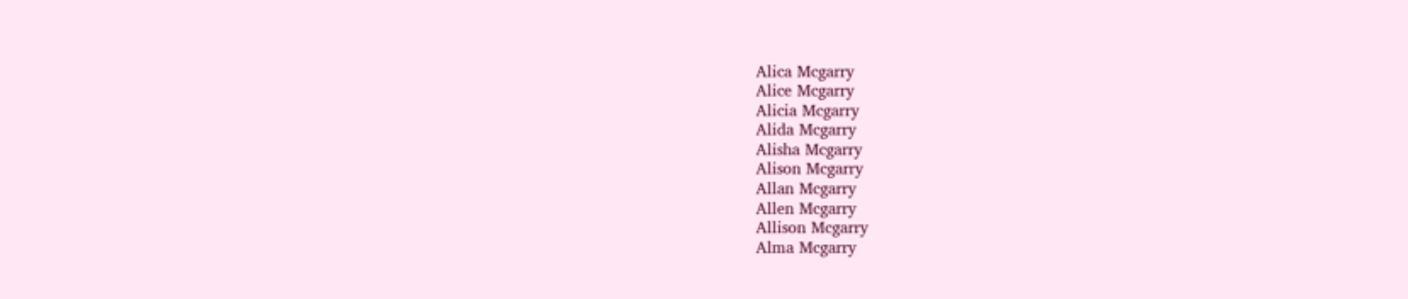Alica Mcgarry
Alice Mcgarry
Alicia Mcgarry
Alida Mcgarry
Alisha Mcgarry
Alison Mcgarry
Allan Mcgarry
Allen Mcgarry
Allison Mcgarry
Alma Mcgarry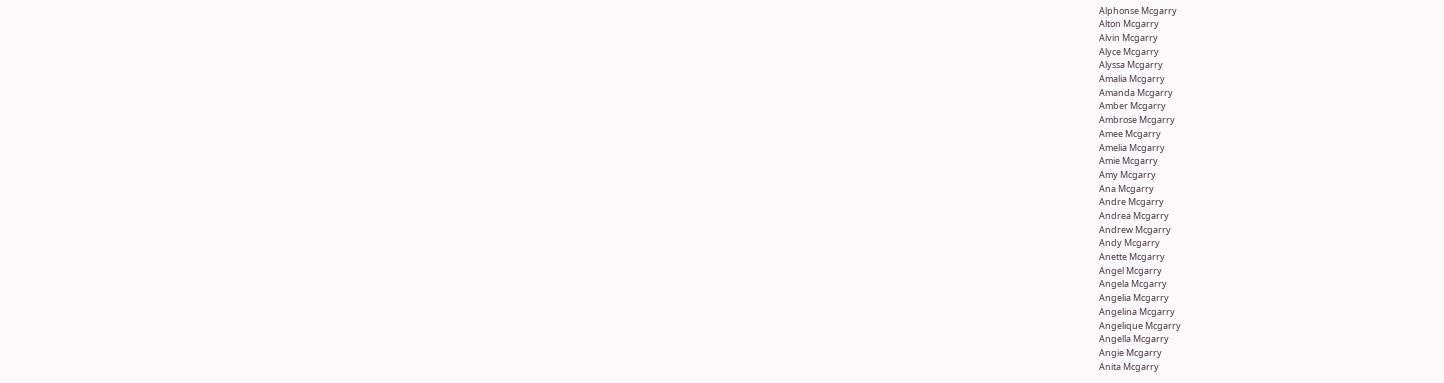Alphonse Mcgarry
Alton Mcgarry
Alvin Mcgarry
Alyce Mcgarry
Alyssa Mcgarry
Amalia Mcgarry
Amanda Mcgarry
Amber Mcgarry
Ambrose Mcgarry
Amee Mcgarry
Amelia Mcgarry
Amie Mcgarry
Amy Mcgarry
Ana Mcgarry
Andre Mcgarry
Andrea Mcgarry
Andrew Mcgarry
Andy Mcgarry
Anette Mcgarry
Angel Mcgarry
Angela Mcgarry
Angelia Mcgarry
Angelina Mcgarry
Angelique Mcgarry
Angella Mcgarry
Angie Mcgarry
Anita Mcgarry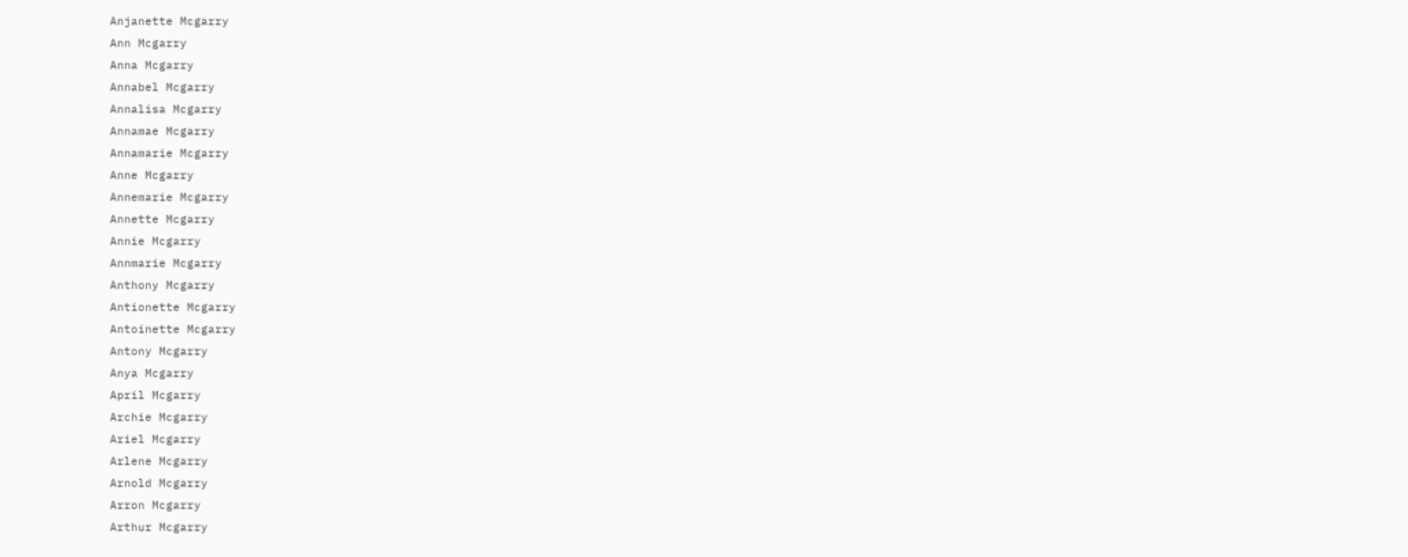Anjanette Mcgarry
Ann Mcgarry
Anna Mcgarry
Annabel Mcgarry
Annalisa Mcgarry
Annamae Mcgarry
Annamarie Mcgarry
Anne Mcgarry
Annemarie Mcgarry
Annette Mcgarry
Annie Mcgarry
Annmarie Mcgarry
Anthony Mcgarry
Antionette Mcgarry
Antoinette Mcgarry
Antony Mcgarry
Anya Mcgarry
April Mcgarry
Archie Mcgarry
Ariel Mcgarry
Arlene Mcgarry
Arnold Mcgarry
Arron Mcgarry
Arthur Mcgarry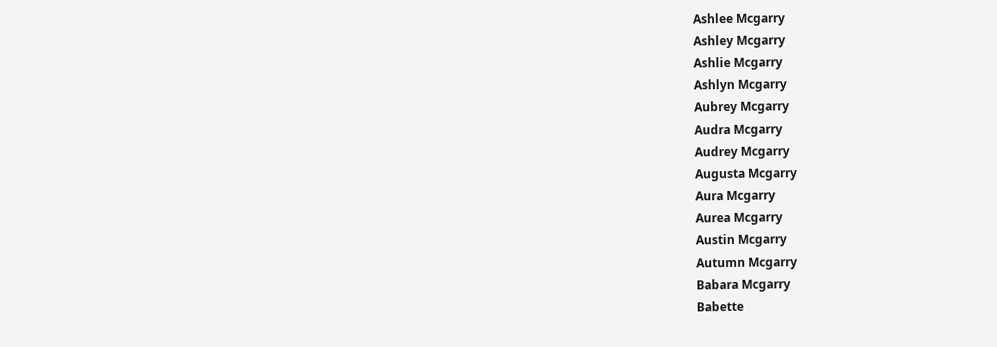Ashlee Mcgarry
Ashley Mcgarry
Ashlie Mcgarry
Ashlyn Mcgarry
Aubrey Mcgarry
Audra Mcgarry
Audrey Mcgarry
Augusta Mcgarry
Aura Mcgarry
Aurea Mcgarry
Austin Mcgarry
Autumn Mcgarry
Babara Mcgarry
Babette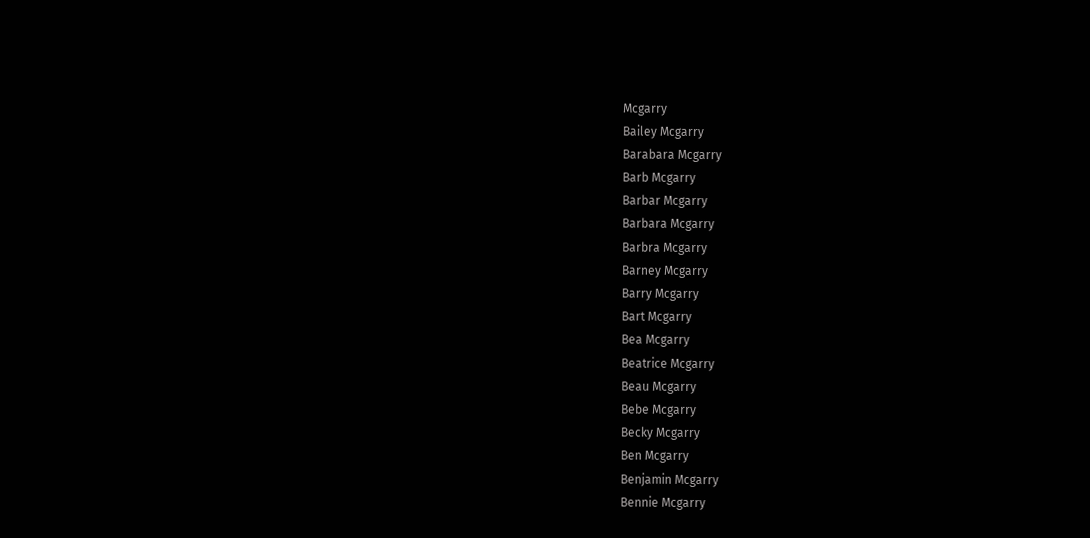Mcgarry
Bailey Mcgarry
Barabara Mcgarry
Barb Mcgarry
Barbar Mcgarry
Barbara Mcgarry
Barbra Mcgarry
Barney Mcgarry
Barry Mcgarry
Bart Mcgarry
Bea Mcgarry
Beatrice Mcgarry
Beau Mcgarry
Bebe Mcgarry
Becky Mcgarry
Ben Mcgarry
Benjamin Mcgarry
Bennie Mcgarry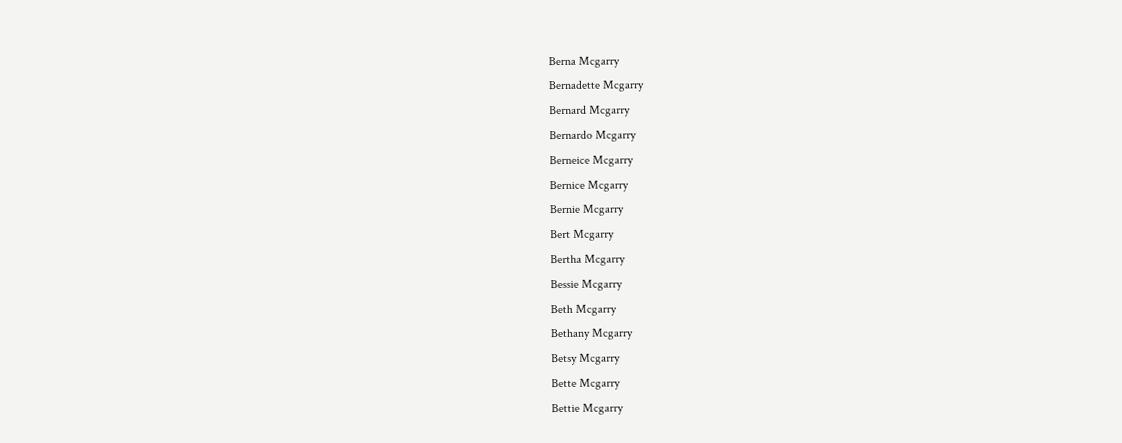Berna Mcgarry
Bernadette Mcgarry
Bernard Mcgarry
Bernardo Mcgarry
Berneice Mcgarry
Bernice Mcgarry
Bernie Mcgarry
Bert Mcgarry
Bertha Mcgarry
Bessie Mcgarry
Beth Mcgarry
Bethany Mcgarry
Betsy Mcgarry
Bette Mcgarry
Bettie Mcgarry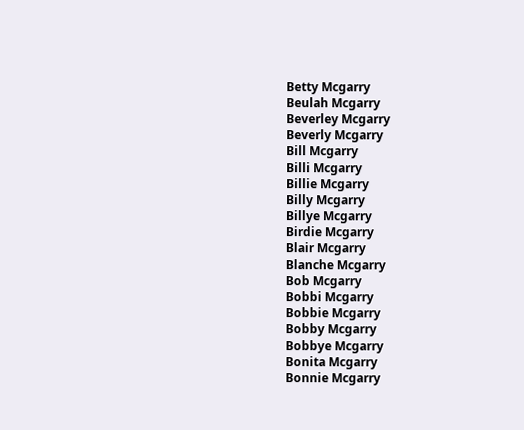Betty Mcgarry
Beulah Mcgarry
Beverley Mcgarry
Beverly Mcgarry
Bill Mcgarry
Billi Mcgarry
Billie Mcgarry
Billy Mcgarry
Billye Mcgarry
Birdie Mcgarry
Blair Mcgarry
Blanche Mcgarry
Bob Mcgarry
Bobbi Mcgarry
Bobbie Mcgarry
Bobby Mcgarry
Bobbye Mcgarry
Bonita Mcgarry
Bonnie Mcgarry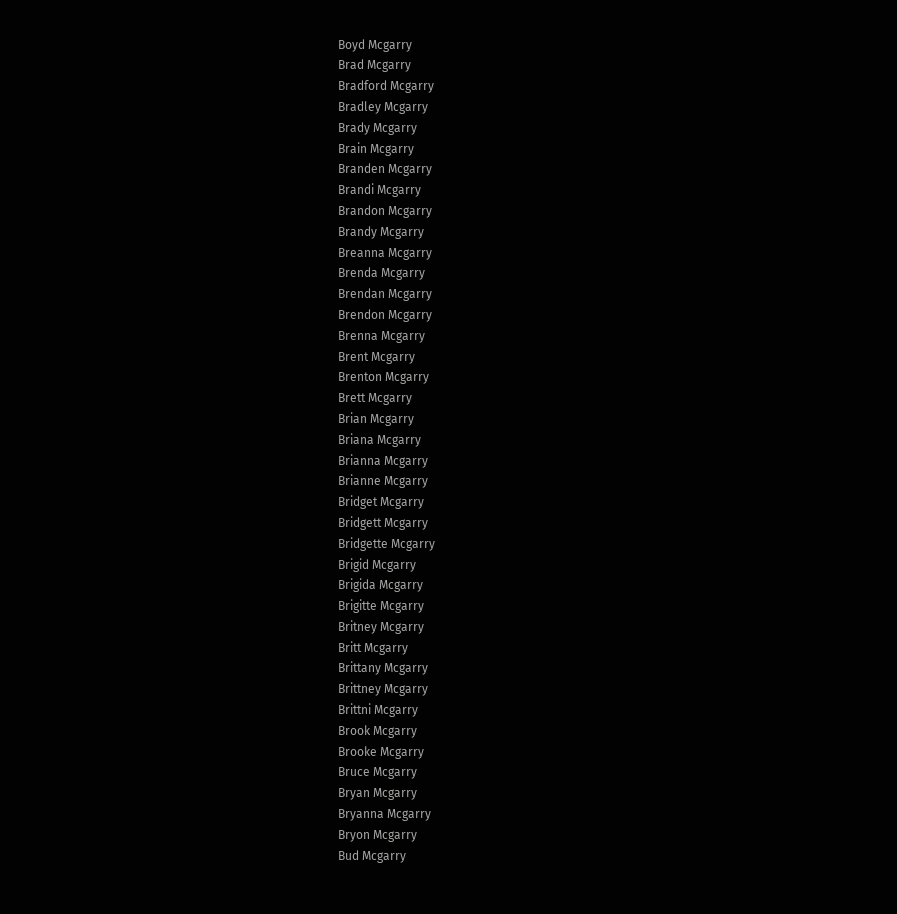Boyd Mcgarry
Brad Mcgarry
Bradford Mcgarry
Bradley Mcgarry
Brady Mcgarry
Brain Mcgarry
Branden Mcgarry
Brandi Mcgarry
Brandon Mcgarry
Brandy Mcgarry
Breanna Mcgarry
Brenda Mcgarry
Brendan Mcgarry
Brendon Mcgarry
Brenna Mcgarry
Brent Mcgarry
Brenton Mcgarry
Brett Mcgarry
Brian Mcgarry
Briana Mcgarry
Brianna Mcgarry
Brianne Mcgarry
Bridget Mcgarry
Bridgett Mcgarry
Bridgette Mcgarry
Brigid Mcgarry
Brigida Mcgarry
Brigitte Mcgarry
Britney Mcgarry
Britt Mcgarry
Brittany Mcgarry
Brittney Mcgarry
Brittni Mcgarry
Brook Mcgarry
Brooke Mcgarry
Bruce Mcgarry
Bryan Mcgarry
Bryanna Mcgarry
Bryon Mcgarry
Bud Mcgarry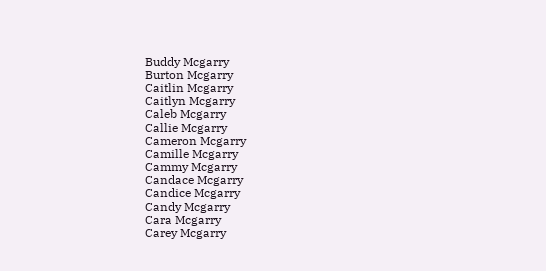Buddy Mcgarry
Burton Mcgarry
Caitlin Mcgarry
Caitlyn Mcgarry
Caleb Mcgarry
Callie Mcgarry
Cameron Mcgarry
Camille Mcgarry
Cammy Mcgarry
Candace Mcgarry
Candice Mcgarry
Candy Mcgarry
Cara Mcgarry
Carey Mcgarry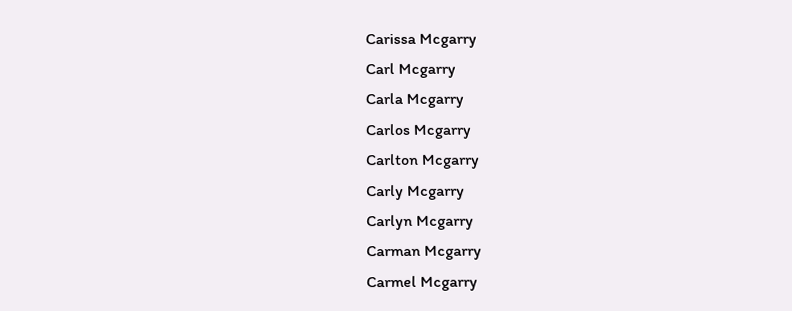Carissa Mcgarry
Carl Mcgarry
Carla Mcgarry
Carlos Mcgarry
Carlton Mcgarry
Carly Mcgarry
Carlyn Mcgarry
Carman Mcgarry
Carmel Mcgarry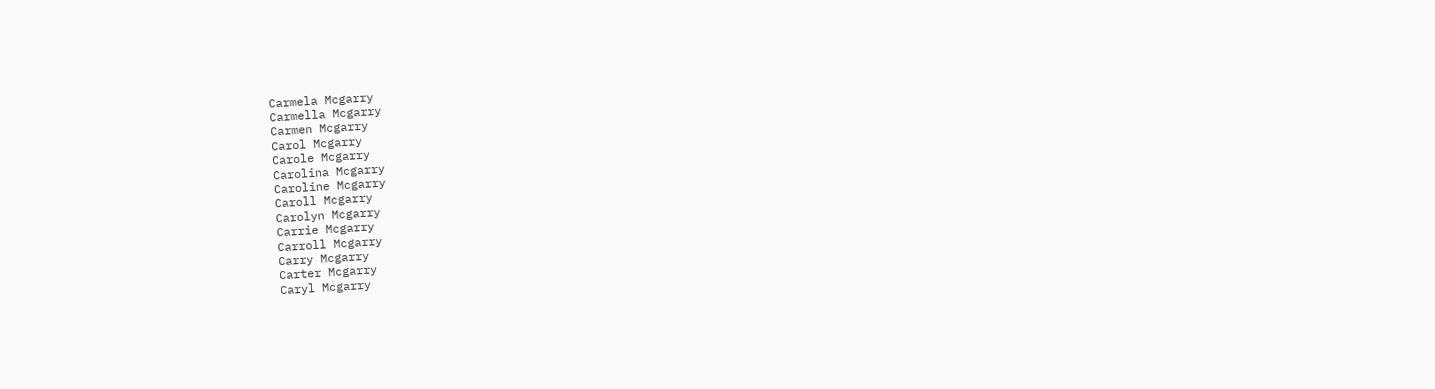Carmela Mcgarry
Carmella Mcgarry
Carmen Mcgarry
Carol Mcgarry
Carole Mcgarry
Carolina Mcgarry
Caroline Mcgarry
Caroll Mcgarry
Carolyn Mcgarry
Carrie Mcgarry
Carroll Mcgarry
Carry Mcgarry
Carter Mcgarry
Caryl Mcgarry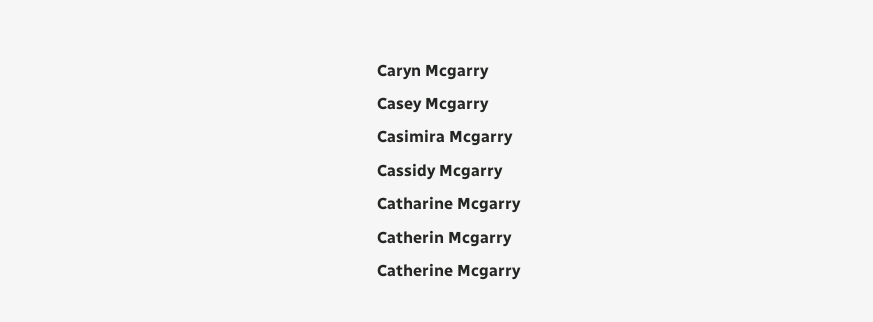Caryn Mcgarry
Casey Mcgarry
Casimira Mcgarry
Cassidy Mcgarry
Catharine Mcgarry
Catherin Mcgarry
Catherine Mcgarry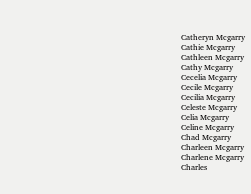Catheryn Mcgarry
Cathie Mcgarry
Cathleen Mcgarry
Cathy Mcgarry
Cecelia Mcgarry
Cecile Mcgarry
Cecilia Mcgarry
Celeste Mcgarry
Celia Mcgarry
Celine Mcgarry
Chad Mcgarry
Charleen Mcgarry
Charlene Mcgarry
Charles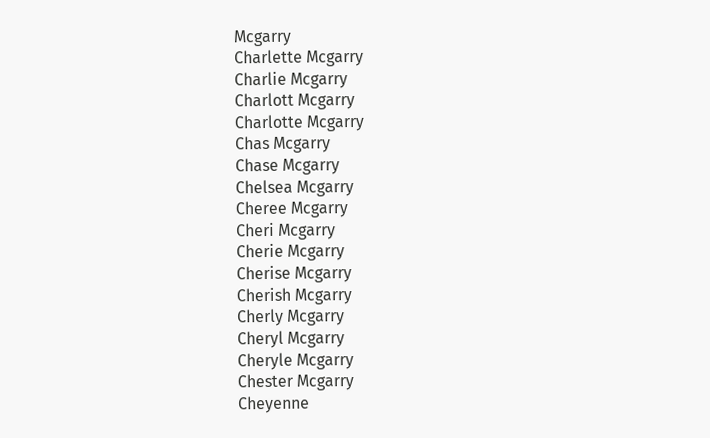Mcgarry
Charlette Mcgarry
Charlie Mcgarry
Charlott Mcgarry
Charlotte Mcgarry
Chas Mcgarry
Chase Mcgarry
Chelsea Mcgarry
Cheree Mcgarry
Cheri Mcgarry
Cherie Mcgarry
Cherise Mcgarry
Cherish Mcgarry
Cherly Mcgarry
Cheryl Mcgarry
Cheryle Mcgarry
Chester Mcgarry
Cheyenne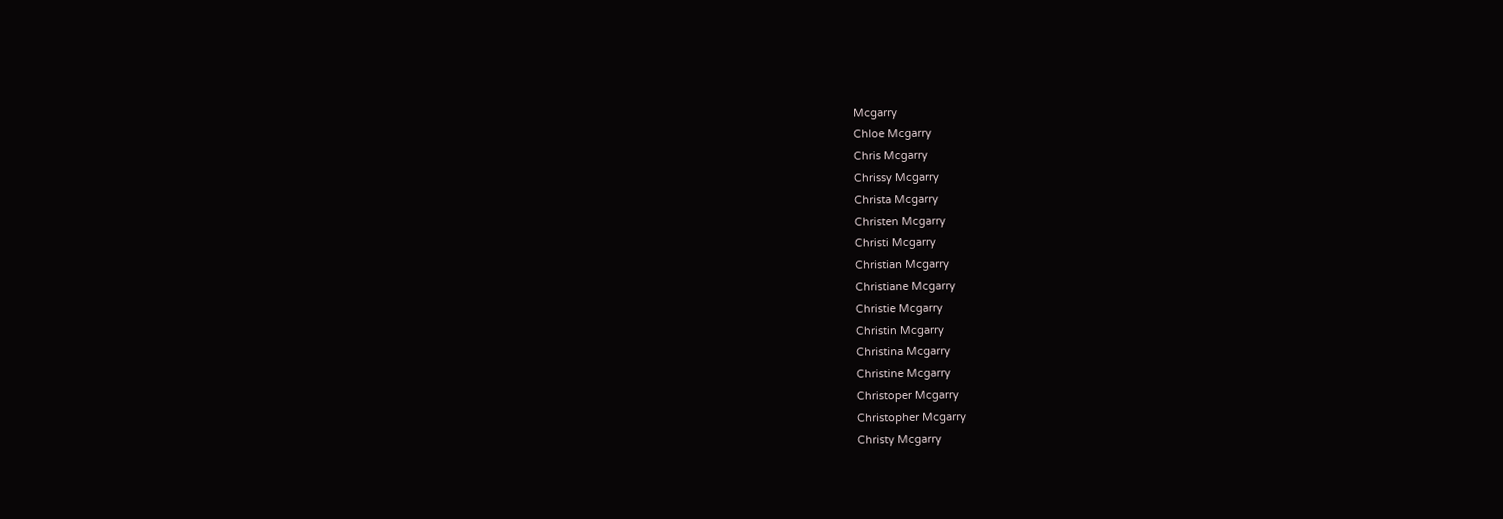Mcgarry
Chloe Mcgarry
Chris Mcgarry
Chrissy Mcgarry
Christa Mcgarry
Christen Mcgarry
Christi Mcgarry
Christian Mcgarry
Christiane Mcgarry
Christie Mcgarry
Christin Mcgarry
Christina Mcgarry
Christine Mcgarry
Christoper Mcgarry
Christopher Mcgarry
Christy Mcgarry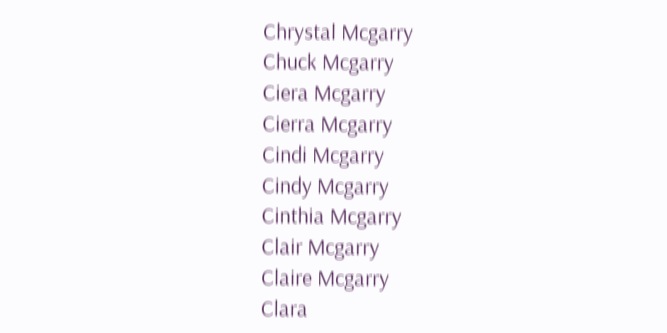Chrystal Mcgarry
Chuck Mcgarry
Ciera Mcgarry
Cierra Mcgarry
Cindi Mcgarry
Cindy Mcgarry
Cinthia Mcgarry
Clair Mcgarry
Claire Mcgarry
Clara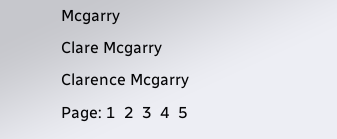Mcgarry
Clare Mcgarry
Clarence Mcgarry
Page: 1  2  3  4  5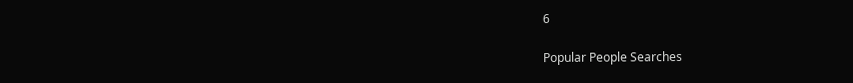6

Popular People Searches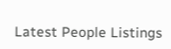Latest People Listings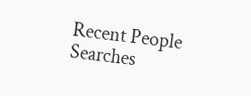Recent People Searches